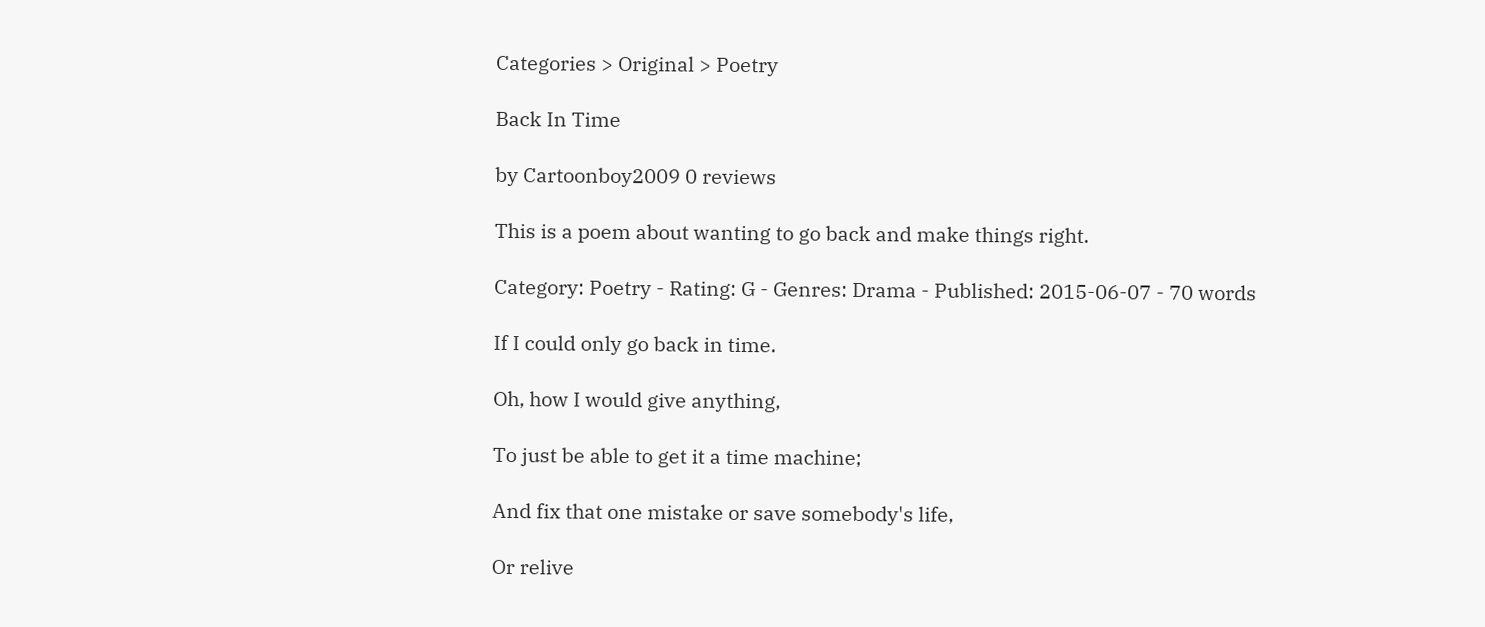Categories > Original > Poetry

Back In Time

by Cartoonboy2009 0 reviews

This is a poem about wanting to go back and make things right.

Category: Poetry - Rating: G - Genres: Drama - Published: 2015-06-07 - 70 words

If I could only go back in time.

Oh, how I would give anything,

To just be able to get it a time machine;

And fix that one mistake or save somebody's life,

Or relive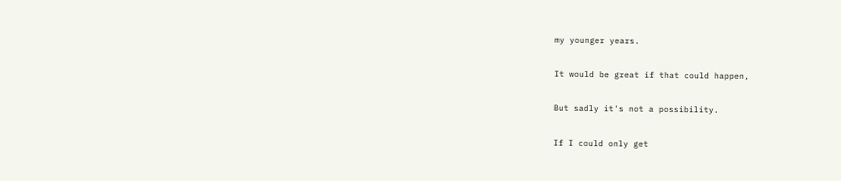my younger years.

It would be great if that could happen,

But sadly it's not a possibility.

If I could only get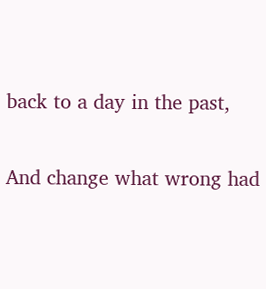back to a day in the past,

And change what wrong had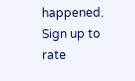happened.
Sign up to rate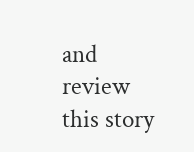and review this story